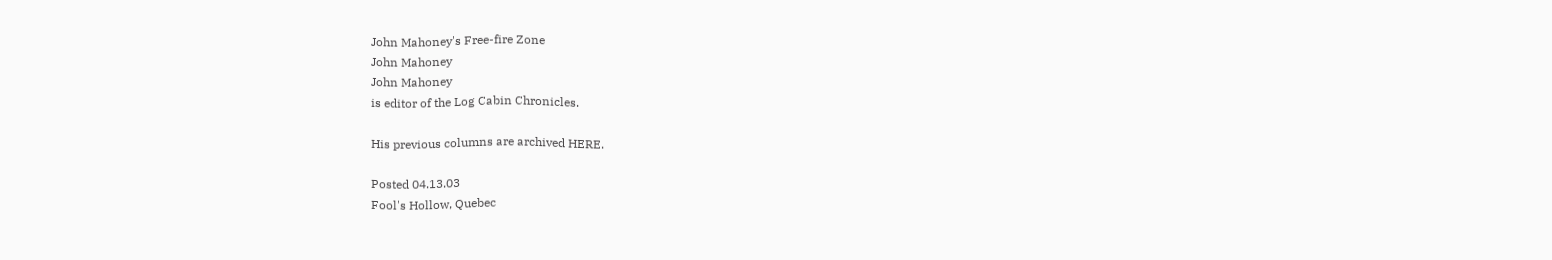John Mahoney's Free-fire Zone
John Mahoney
John Mahoney
is editor of the Log Cabin Chronicles.

His previous columns are archived HERE.

Posted 04.13.03
Fool's Hollow, Quebec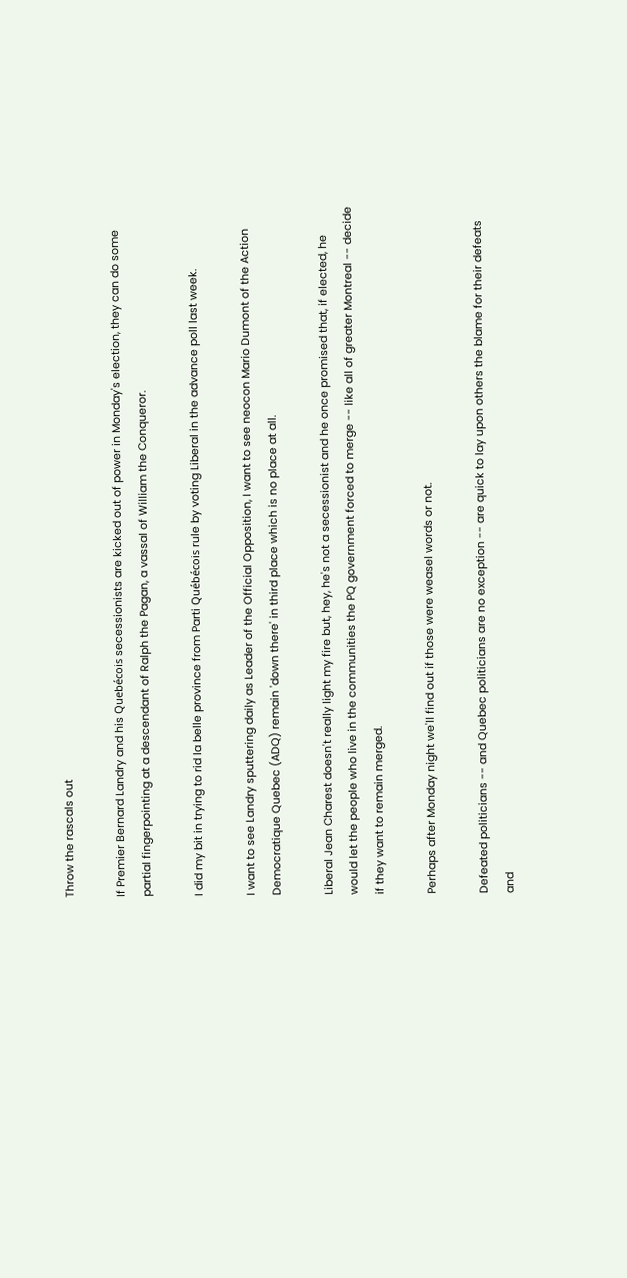Throw the rascals out

If Premier Bernard Landry and his Quebécois secessionists are kicked out of power in Monday's election, they can do some partial fingerpointing at a descendant of Ralph the Pagan, a vassal of William the Conqueror.

I did my bit in trying to rid la belle province from Parti Québécois rule by voting Liberal in the advance poll last week.

I want to see Landry sputtering daily as Leader of the Official Opposition, I want to see neocon Mario Dumont of the Action Democratique Quebec (ADQ) remain 'down there' in third place which is no place at all.

Liberal Jean Charest doesn't really light my fire but, hey, he's not a secessionist and he once promised that, if elected, he would let the people who live in the communities the PQ government forced to merge -- like all of greater Montreal -- decide if they want to remain merged.

Perhaps after Monday night we'll find out if those were weasel words or not.

Defeated politicians -- and Quebec politicians are no exception -- are quick to lay upon others the blame for their defeats and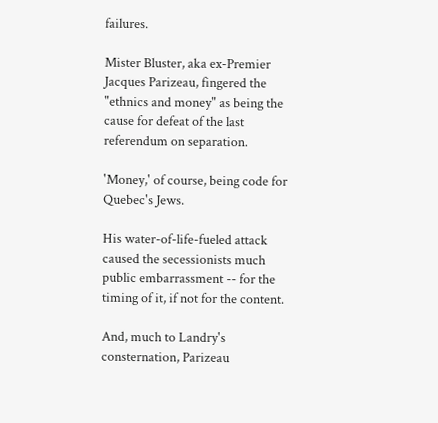failures.

Mister Bluster, aka ex-Premier Jacques Parizeau, fingered the "ethnics and money" as being the cause for defeat of the last referendum on separation.

'Money,' of course, being code for Quebec's Jews.

His water-of-life-fueled attack caused the secessionists much public embarrassment -- for the timing of it, if not for the content.

And, much to Landry's consternation, Parizeau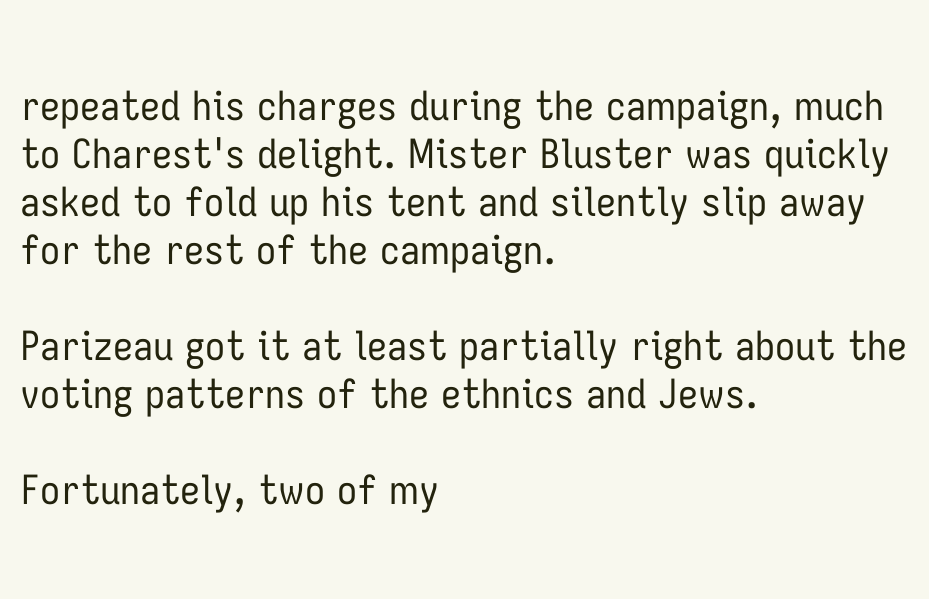repeated his charges during the campaign, much to Charest's delight. Mister Bluster was quickly asked to fold up his tent and silently slip away for the rest of the campaign.

Parizeau got it at least partially right about the voting patterns of the ethnics and Jews.

Fortunately, two of my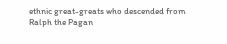ethnic great-greats who descended from Ralph the Pagan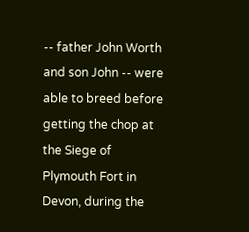-- father John Worth and son John -- were able to breed before getting the chop at the Siege of Plymouth Fort in Devon, during the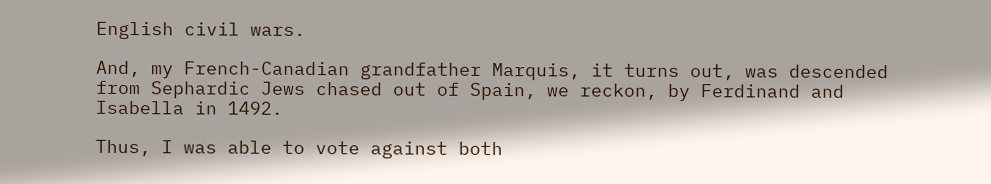English civil wars.

And, my French-Canadian grandfather Marquis, it turns out, was descended from Sephardic Jews chased out of Spain, we reckon, by Ferdinand and Isabella in 1492.

Thus, I was able to vote against both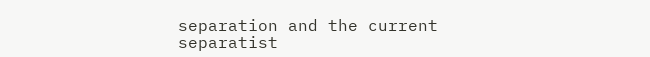separation and the current separatist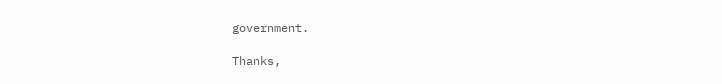government.

Thanks,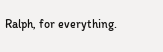Ralph, for everything.